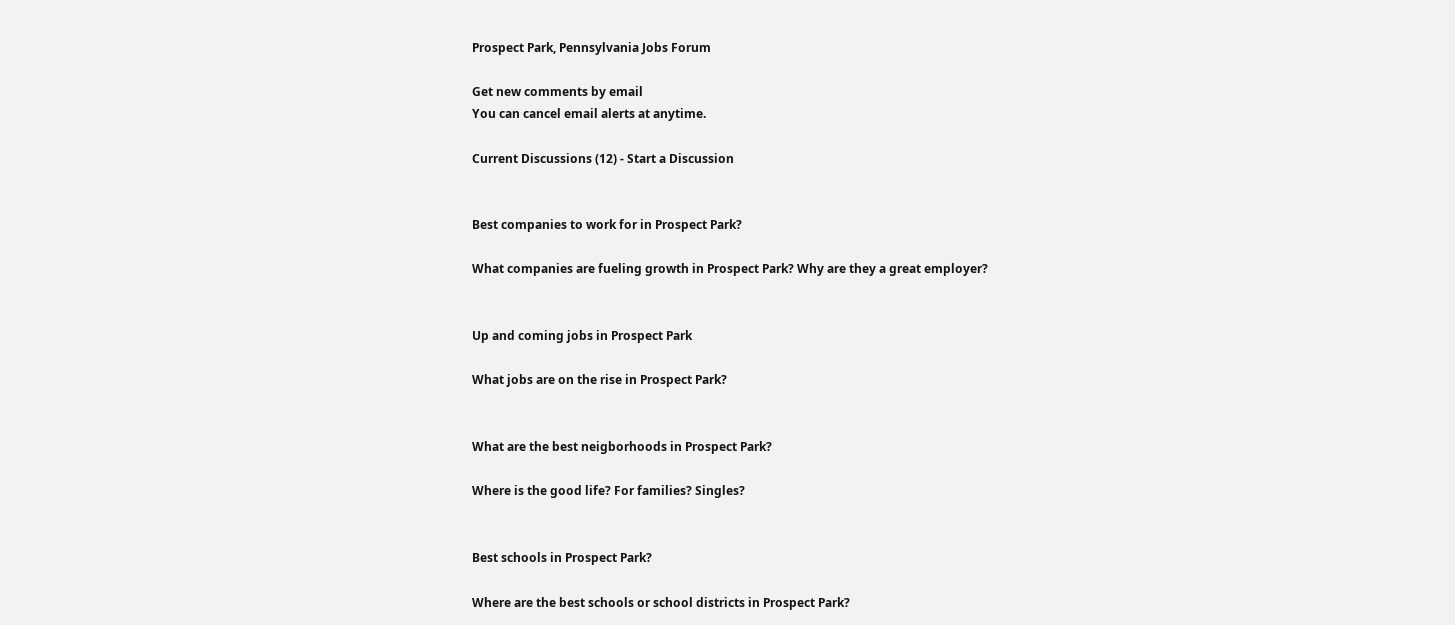Prospect Park, Pennsylvania Jobs Forum

Get new comments by email
You can cancel email alerts at anytime.

Current Discussions (12) - Start a Discussion


Best companies to work for in Prospect Park?

What companies are fueling growth in Prospect Park? Why are they a great employer?


Up and coming jobs in Prospect Park

What jobs are on the rise in Prospect Park?


What are the best neigborhoods in Prospect Park?

Where is the good life? For families? Singles?


Best schools in Prospect Park?

Where are the best schools or school districts in Prospect Park?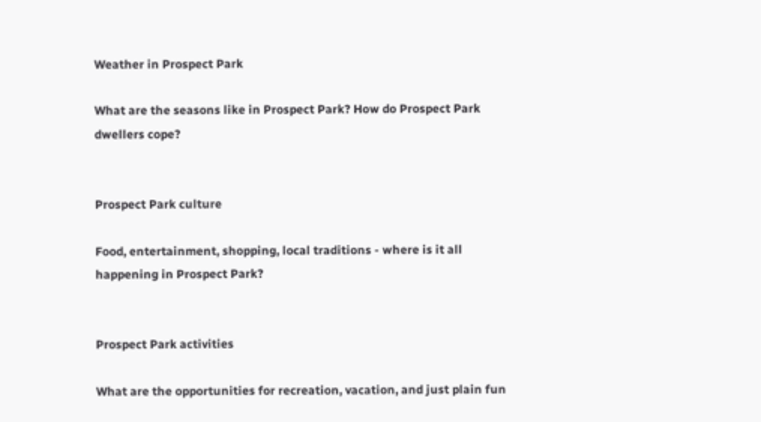Weather in Prospect Park

What are the seasons like in Prospect Park? How do Prospect Park dwellers cope?


Prospect Park culture

Food, entertainment, shopping, local traditions - where is it all happening in Prospect Park?


Prospect Park activities

What are the opportunities for recreation, vacation, and just plain fun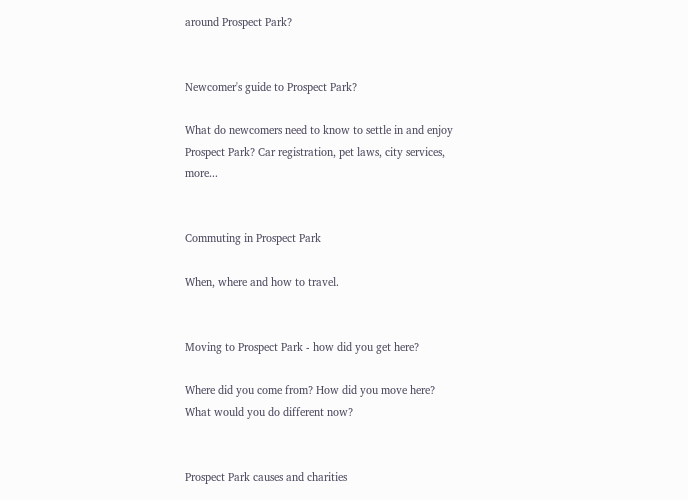around Prospect Park?


Newcomer's guide to Prospect Park?

What do newcomers need to know to settle in and enjoy Prospect Park? Car registration, pet laws, city services, more...


Commuting in Prospect Park

When, where and how to travel.


Moving to Prospect Park - how did you get here?

Where did you come from? How did you move here? What would you do different now?


Prospect Park causes and charities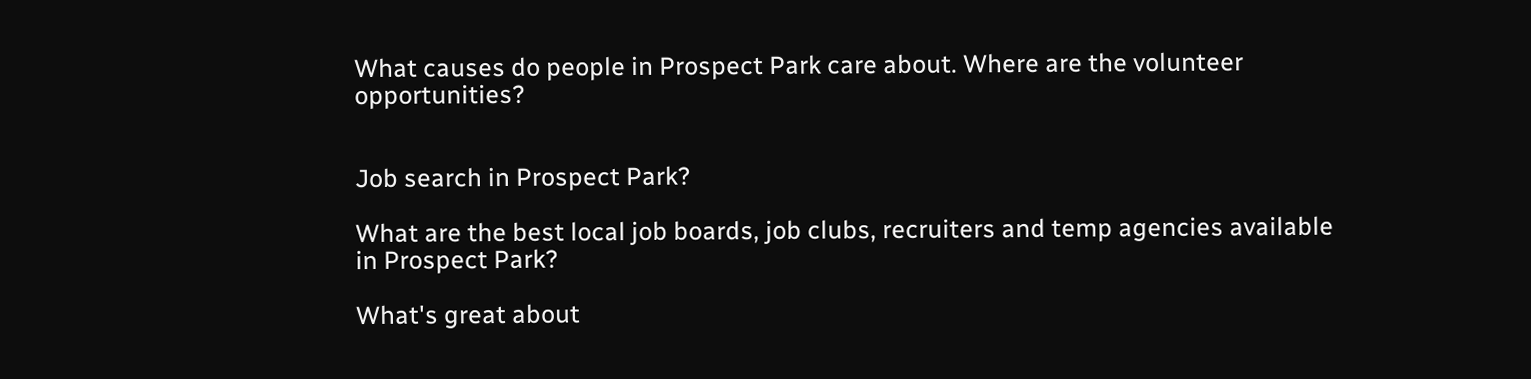What causes do people in Prospect Park care about. Where are the volunteer opportunities?


Job search in Prospect Park?

What are the best local job boards, job clubs, recruiters and temp agencies available in Prospect Park?

What's great about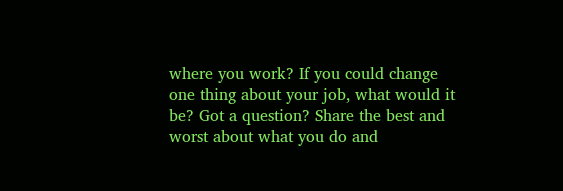where you work? If you could change one thing about your job, what would it be? Got a question? Share the best and worst about what you do and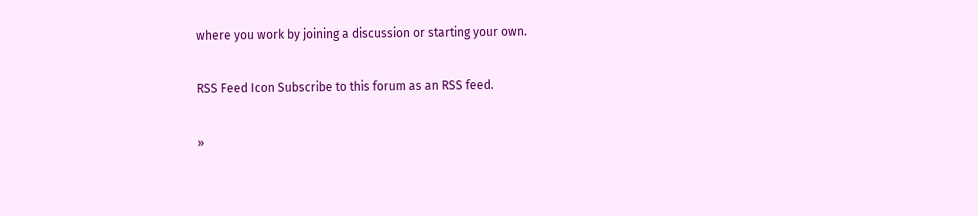where you work by joining a discussion or starting your own.

RSS Feed Icon Subscribe to this forum as an RSS feed.

»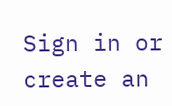Sign in or create an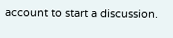account to start a discussion.